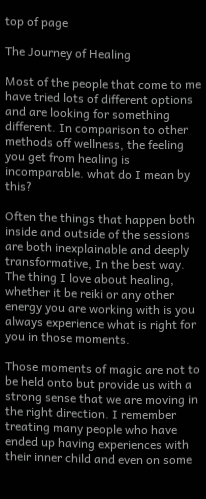top of page

The Journey of Healing

Most of the people that come to me have tried lots of different options and are looking for something different. In comparison to other methods off wellness, the feeling you get from healing is incomparable. what do I mean by this?

Often the things that happen both inside and outside of the sessions are both inexplainable and deeply transformative, In the best way. The thing I love about healing, whether it be reiki or any other energy you are working with is you always experience what is right for you in those moments.

Those moments of magic are not to be held onto but provide us with a strong sense that we are moving in the right direction. I remember treating many people who have ended up having experiences with their inner child and even on some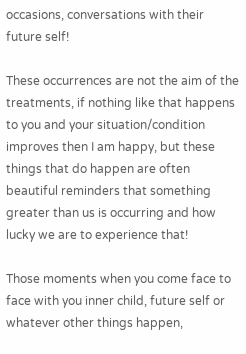occasions, conversations with their future self!

These occurrences are not the aim of the treatments, if nothing like that happens to you and your situation/condition improves then I am happy, but these things that do happen are often beautiful reminders that something greater than us is occurring and how lucky we are to experience that!

Those moments when you come face to face with you inner child, future self or whatever other things happen,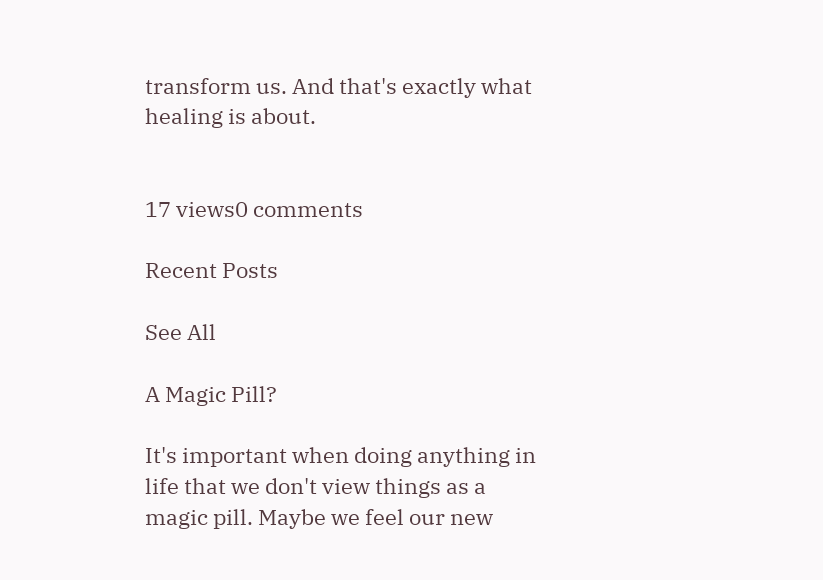transform us. And that's exactly what healing is about.


17 views0 comments

Recent Posts

See All

A Magic Pill?

It's important when doing anything in life that we don't view things as a magic pill. Maybe we feel our new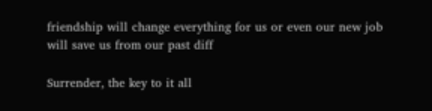friendship will change everything for us or even our new job will save us from our past diff

Surrender, the key to it all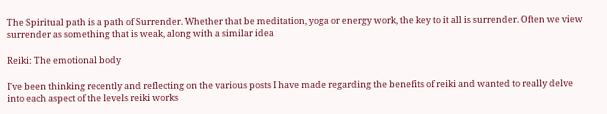The Spiritual path is a path of Surrender. Whether that be meditation, yoga or energy work, the key to it all is surrender. Often we view surrender as something that is weak, along with a similar idea

Reiki: The emotional body

I've been thinking recently and reflecting on the various posts I have made regarding the benefits of reiki and wanted to really delve into each aspect of the levels reiki works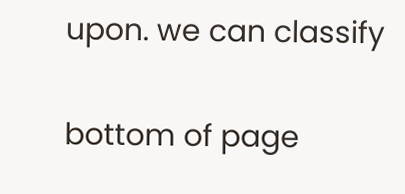upon. we can classify


bottom of page